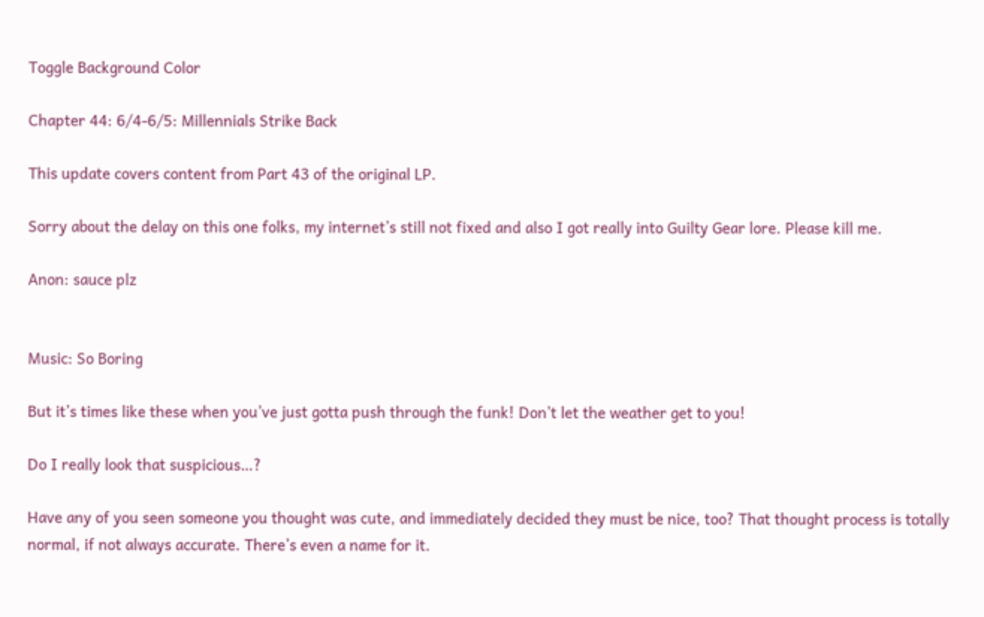Toggle Background Color

Chapter 44: 6/4-6/5: Millennials Strike Back

This update covers content from Part 43 of the original LP.

Sorry about the delay on this one folks, my internet’s still not fixed and also I got really into Guilty Gear lore. Please kill me.

Anon: sauce plz


Music: So Boring

But it’s times like these when you’ve just gotta push through the funk! Don’t let the weather get to you!

Do I really look that suspicious…?

Have any of you seen someone you thought was cute, and immediately decided they must be nice, too? That thought process is totally normal, if not always accurate. There’s even a name for it.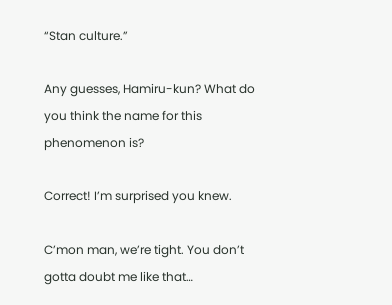“Stan culture.”

Any guesses, Hamiru-kun? What do you think the name for this phenomenon is?

Correct! I’m surprised you knew.

C’mon man, we’re tight. You don’t gotta doubt me like that…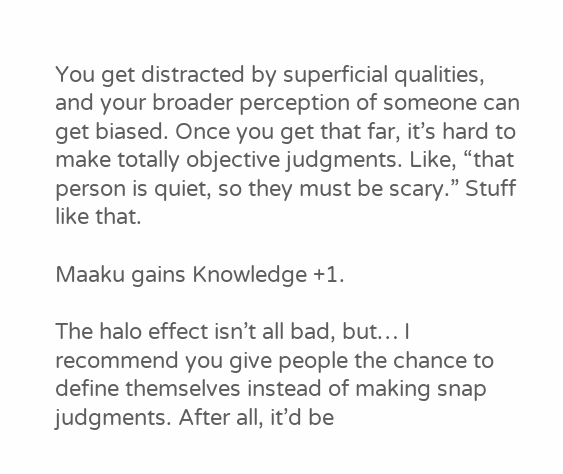You get distracted by superficial qualities, and your broader perception of someone can get biased. Once you get that far, it’s hard to make totally objective judgments. Like, “that person is quiet, so they must be scary.” Stuff like that.

Maaku gains Knowledge +1.

The halo effect isn’t all bad, but… I recommend you give people the chance to define themselves instead of making snap judgments. After all, it’d be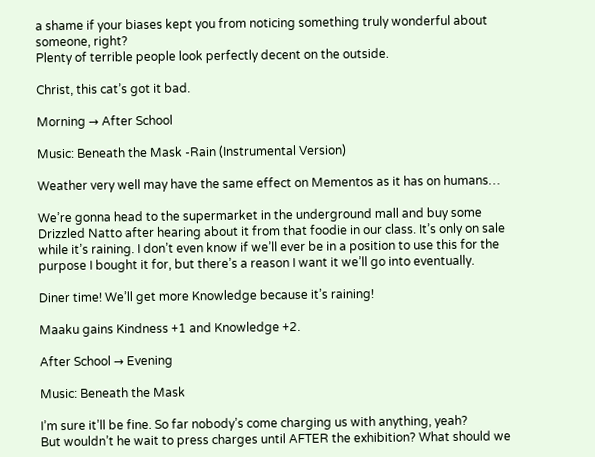a shame if your biases kept you from noticing something truly wonderful about someone, right?
Plenty of terrible people look perfectly decent on the outside.

Christ, this cat’s got it bad.

Morning → After School

Music: Beneath the Mask -Rain (Instrumental Version)

Weather very well may have the same effect on Mementos as it has on humans…

We’re gonna head to the supermarket in the underground mall and buy some Drizzled Natto after hearing about it from that foodie in our class. It’s only on sale while it’s raining. I don’t even know if we’ll ever be in a position to use this for the purpose I bought it for, but there’s a reason I want it we’ll go into eventually.

Diner time! We’ll get more Knowledge because it’s raining!

Maaku gains Kindness +1 and Knowledge +2.

After School → Evening

Music: Beneath the Mask

I’m sure it’ll be fine. So far nobody’s come charging us with anything, yeah?
But wouldn’t he wait to press charges until AFTER the exhibition? What should we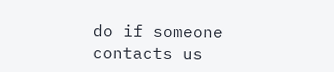do if someone contacts us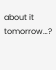about it tomorrow…?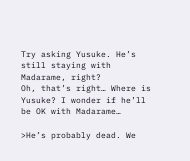Try asking Yusuke. He’s still staying with Madarame, right?
Oh, that’s right… Where is Yusuke? I wonder if he’ll be OK with Madarame…

>He’s probably dead. We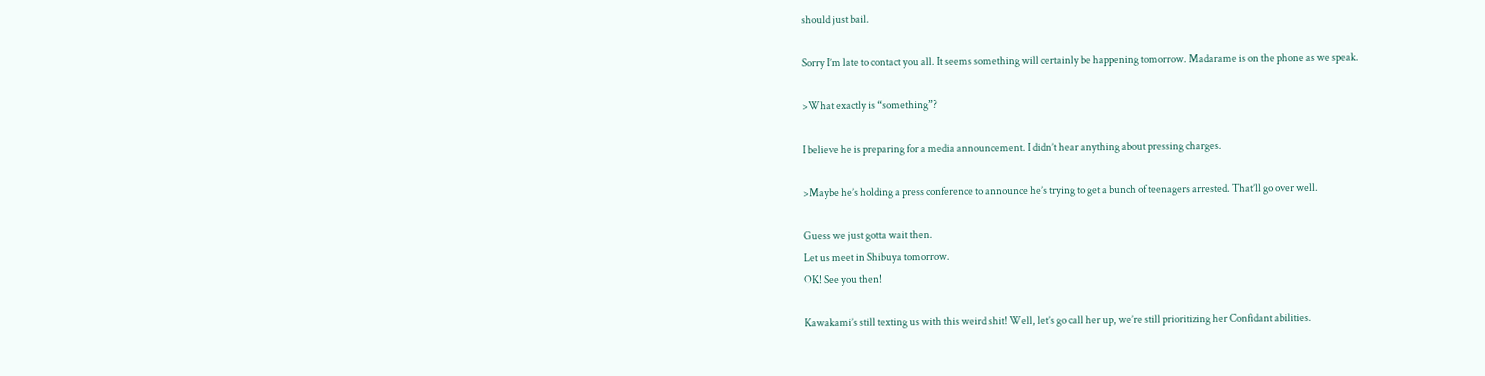should just bail.

Sorry I’m late to contact you all. It seems something will certainly be happening tomorrow. Madarame is on the phone as we speak.

>What exactly is “something”?

I believe he is preparing for a media announcement. I didn’t hear anything about pressing charges.

>Maybe he’s holding a press conference to announce he’s trying to get a bunch of teenagers arrested. That’ll go over well.

Guess we just gotta wait then.
Let us meet in Shibuya tomorrow.
OK! See you then!

Kawakami’s still texting us with this weird shit! Well, let’s go call her up, we’re still prioritizing her Confidant abilities.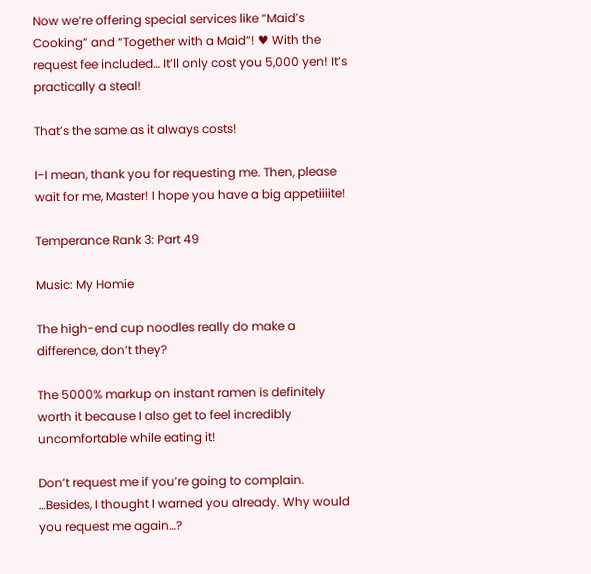Now we’re offering special services like “Maid’s Cooking” and “Together with a Maid”! ♥ With the request fee included… It’ll only cost you 5,000 yen! It’s practically a steal!

That’s the same as it always costs!

I-I mean, thank you for requesting me. Then, please wait for me, Master! I hope you have a big appetiiiite!

Temperance Rank 3: Part 49

Music: My Homie

The high-end cup noodles really do make a difference, don’t they?

The 5000% markup on instant ramen is definitely worth it because I also get to feel incredibly uncomfortable while eating it!

Don’t request me if you’re going to complain. …Besides, I thought I warned you already. Why would you request me again…?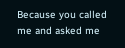Because you called me and asked me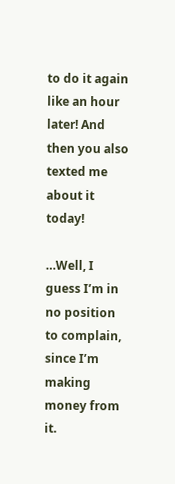to do it again like an hour later! And then you also texted me about it today!

…Well, I guess I’m in no position to complain, since I’m making money from it.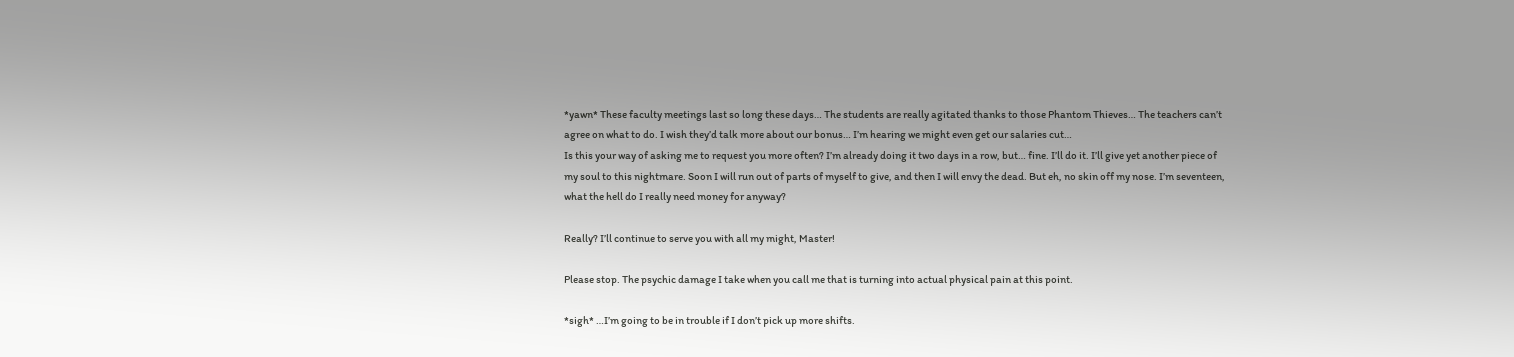*yawn* These faculty meetings last so long these days… The students are really agitated thanks to those Phantom Thieves… The teachers can’t agree on what to do. I wish they’d talk more about our bonus… I’m hearing we might even get our salaries cut…
Is this your way of asking me to request you more often? I’m already doing it two days in a row, but… fine. I’ll do it. I’ll give yet another piece of my soul to this nightmare. Soon I will run out of parts of myself to give, and then I will envy the dead. But eh, no skin off my nose. I’m seventeen, what the hell do I really need money for anyway?

Really? I’ll continue to serve you with all my might, Master!

Please stop. The psychic damage I take when you call me that is turning into actual physical pain at this point.

*sigh* …I’m going to be in trouble if I don’t pick up more shifts.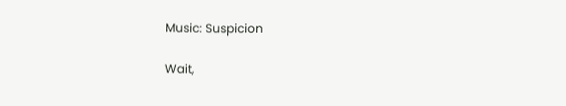Music: Suspicion

Wait,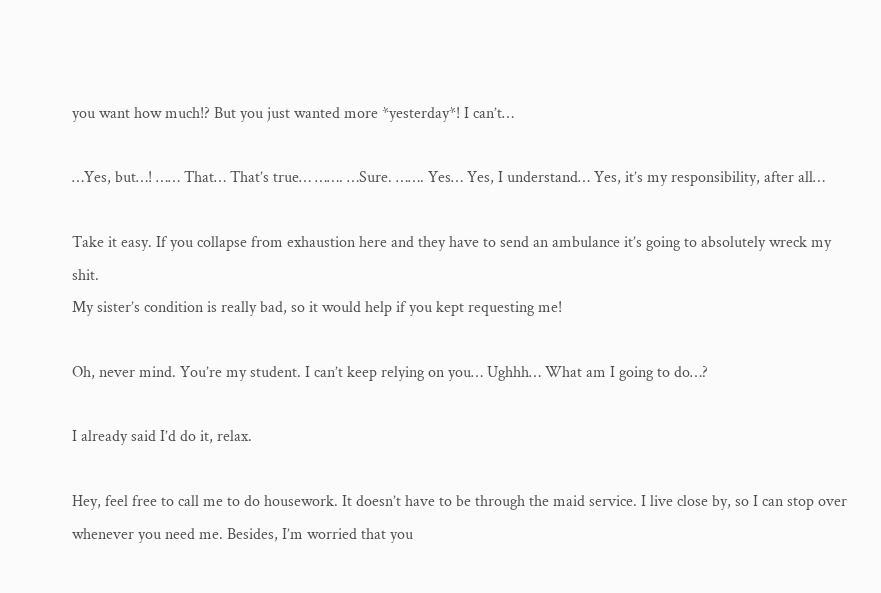you want how much!? But you just wanted more *yesterday*! I can’t…

…Yes, but…! …… That… That’s true… ……. …Sure. ……. Yes… Yes, I understand… Yes, it’s my responsibility, after all…

Take it easy. If you collapse from exhaustion here and they have to send an ambulance it’s going to absolutely wreck my shit.
My sister’s condition is really bad, so it would help if you kept requesting me!

Oh, never mind. You’re my student. I can’t keep relying on you… Ughhh… What am I going to do…?

I already said I’d do it, relax.

Hey, feel free to call me to do housework. It doesn’t have to be through the maid service. I live close by, so I can stop over whenever you need me. Besides, I’m worried that you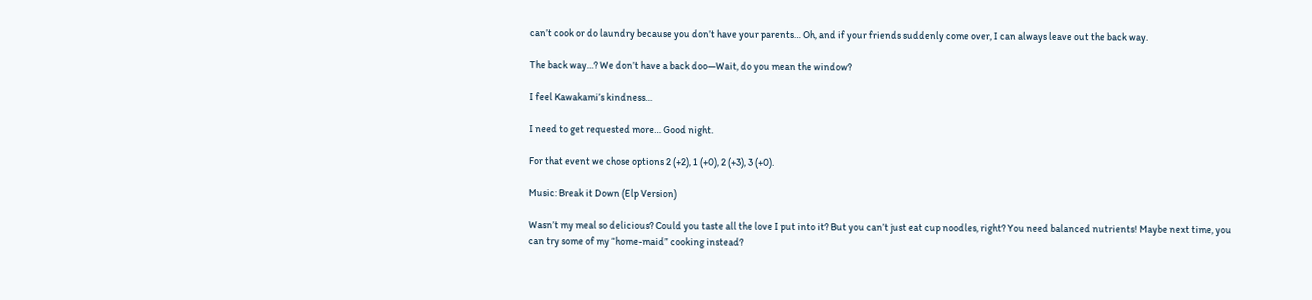can’t cook or do laundry because you don’t have your parents… Oh, and if your friends suddenly come over, I can always leave out the back way.

The back way…? We don’t have a back doo—Wait, do you mean the window?

I feel Kawakami’s kindness…

I need to get requested more… Good night.

For that event we chose options 2 (+2), 1 (+0), 2 (+3), 3 (+0).

Music: Break it Down (Elp Version)

Wasn’t my meal so delicious? Could you taste all the love I put into it? But you can’t just eat cup noodles, right? You need balanced nutrients! Maybe next time, you can try some of my “home-maid” cooking instead?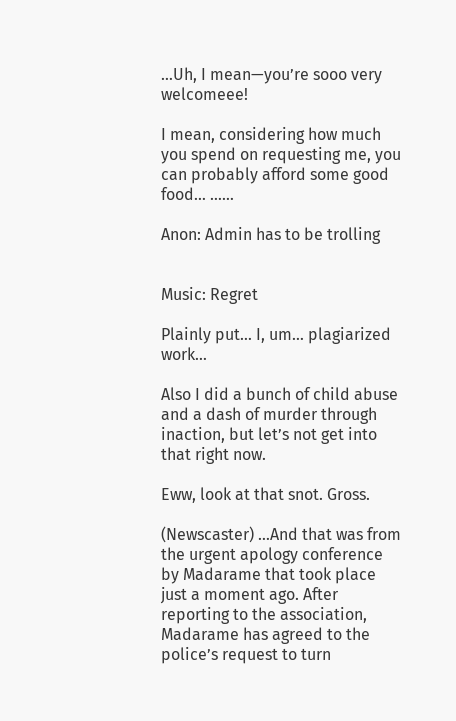…Uh, I mean—you’re sooo very welcomeee!

I mean, considering how much you spend on requesting me, you can probably afford some good food… ……

Anon: Admin has to be trolling


Music: Regret

Plainly put… I, um… plagiarized work…

Also I did a bunch of child abuse and a dash of murder through inaction, but let’s not get into that right now.

Eww, look at that snot. Gross.

(Newscaster) …And that was from the urgent apology conference by Madarame that took place just a moment ago. After reporting to the association, Madarame has agreed to the police’s request to turn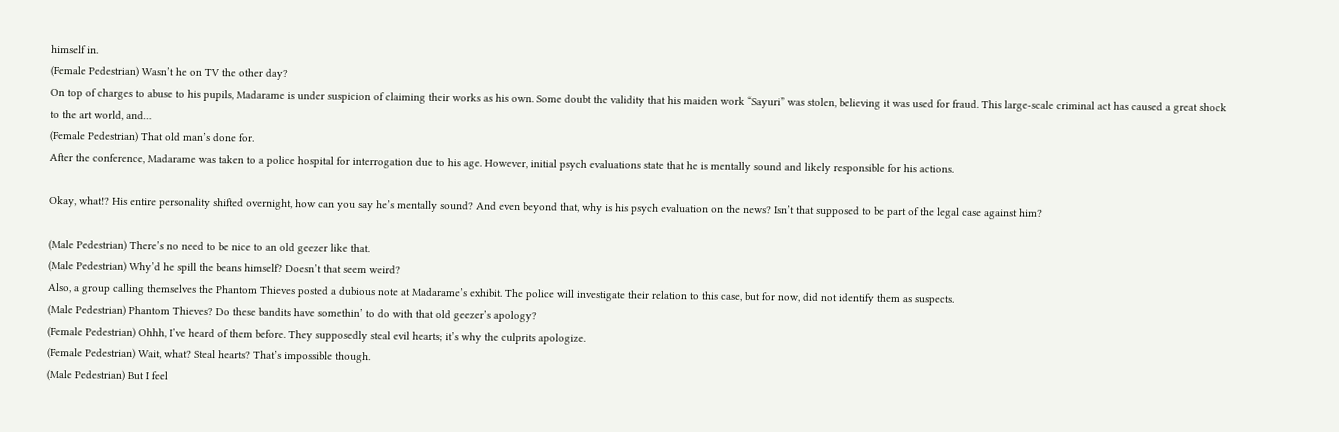himself in.
(Female Pedestrian) Wasn’t he on TV the other day?
On top of charges to abuse to his pupils, Madarame is under suspicion of claiming their works as his own. Some doubt the validity that his maiden work “Sayuri” was stolen, believing it was used for fraud. This large-scale criminal act has caused a great shock to the art world, and…
(Female Pedestrian) That old man’s done for.
After the conference, Madarame was taken to a police hospital for interrogation due to his age. However, initial psych evaluations state that he is mentally sound and likely responsible for his actions.

Okay, what!? His entire personality shifted overnight, how can you say he’s mentally sound? And even beyond that, why is his psych evaluation on the news? Isn’t that supposed to be part of the legal case against him?

(Male Pedestrian) There’s no need to be nice to an old geezer like that.
(Male Pedestrian) Why’d he spill the beans himself? Doesn’t that seem weird?
Also, a group calling themselves the Phantom Thieves posted a dubious note at Madarame’s exhibit. The police will investigate their relation to this case, but for now, did not identify them as suspects.
(Male Pedestrian) Phantom Thieves? Do these bandits have somethin’ to do with that old geezer’s apology?
(Female Pedestrian) Ohhh, I’ve heard of them before. They supposedly steal evil hearts; it’s why the culprits apologize.
(Female Pedestrian) Wait, what? Steal hearts? That’s impossible though.
(Male Pedestrian) But I feel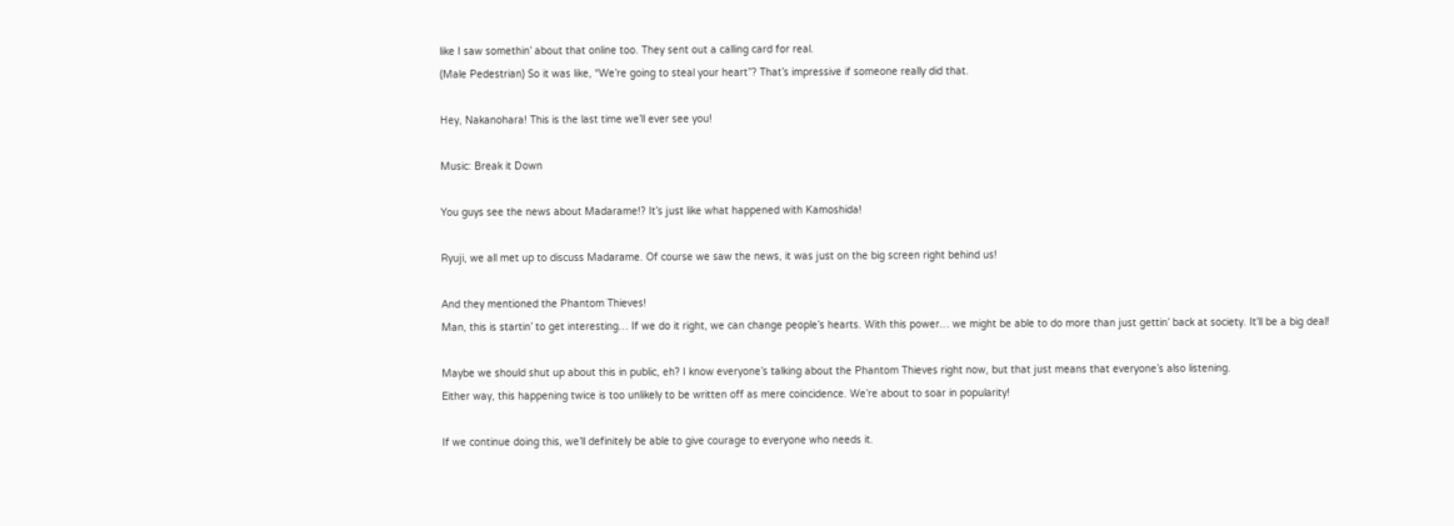like I saw somethin’ about that online too. They sent out a calling card for real.
(Male Pedestrian) So it was like, “We’re going to steal your heart”? That’s impressive if someone really did that.

Hey, Nakanohara! This is the last time we’ll ever see you!

Music: Break it Down

You guys see the news about Madarame!? It’s just like what happened with Kamoshida!

Ryuji, we all met up to discuss Madarame. Of course we saw the news, it was just on the big screen right behind us!

And they mentioned the Phantom Thieves!
Man, this is startin’ to get interesting… If we do it right, we can change people’s hearts. With this power… we might be able to do more than just gettin’ back at society. It’ll be a big deal!

Maybe we should shut up about this in public, eh? I know everyone’s talking about the Phantom Thieves right now, but that just means that everyone’s also listening.
Either way, this happening twice is too unlikely to be written off as mere coincidence. We’re about to soar in popularity!

If we continue doing this, we’ll definitely be able to give courage to everyone who needs it.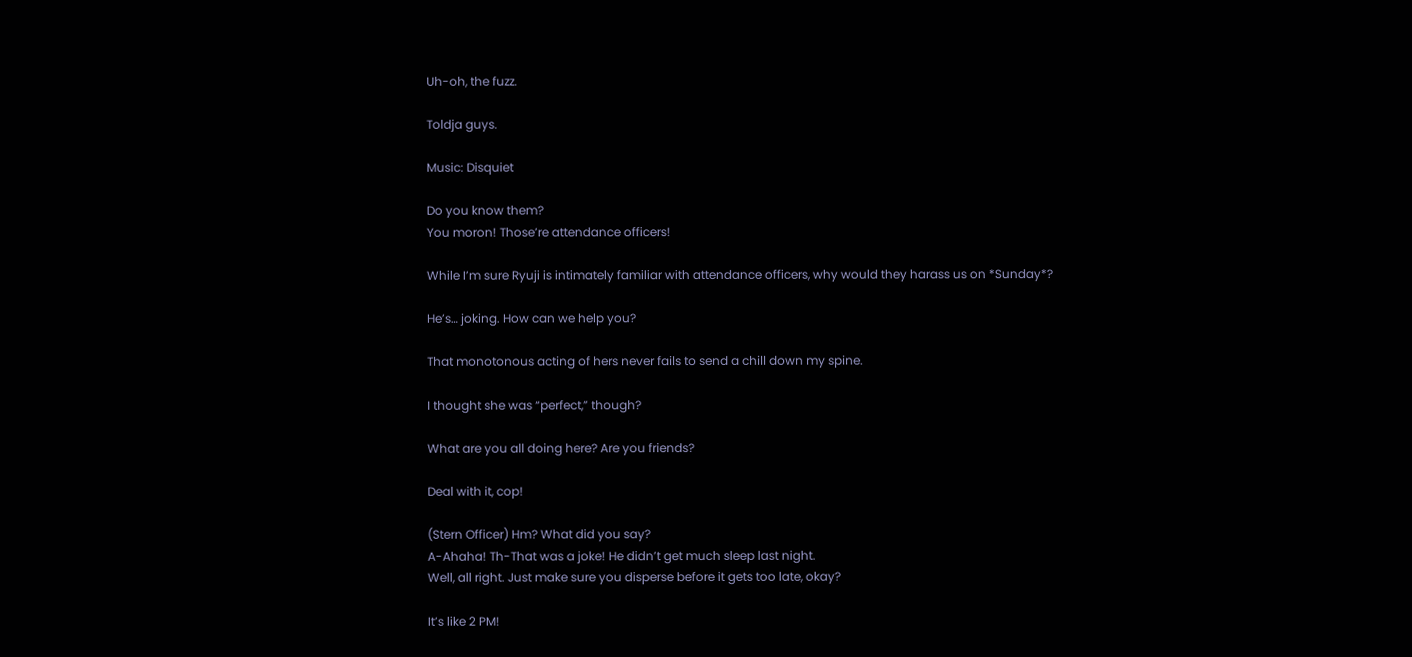Uh-oh, the fuzz.

Toldja guys.

Music: Disquiet

Do you know them?
You moron! Those’re attendance officers!

While I’m sure Ryuji is intimately familiar with attendance officers, why would they harass us on *Sunday*?

He’s… joking. How can we help you?

That monotonous acting of hers never fails to send a chill down my spine.

I thought she was “perfect,” though?

What are you all doing here? Are you friends?

Deal with it, cop!

(Stern Officer) Hm? What did you say?
A-Ahaha! Th-That was a joke! He didn’t get much sleep last night.
Well, all right. Just make sure you disperse before it gets too late, okay?

It’s like 2 PM!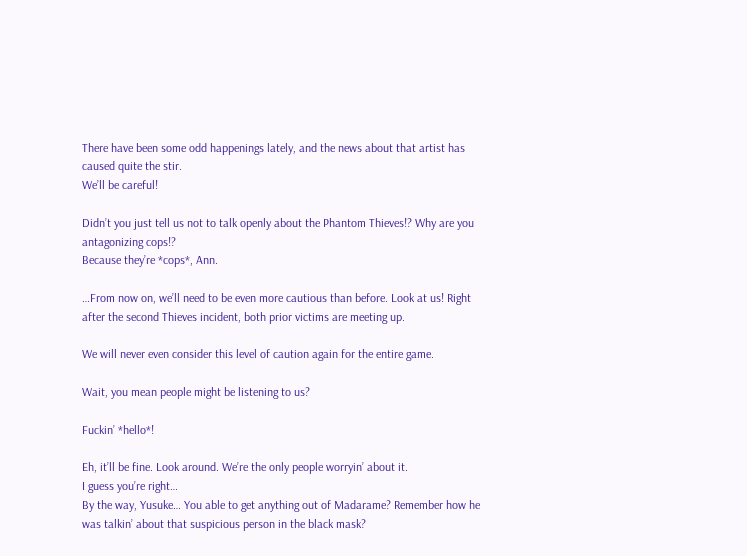There have been some odd happenings lately, and the news about that artist has caused quite the stir.
We’ll be careful!

Didn’t you just tell us not to talk openly about the Phantom Thieves!? Why are you antagonizing cops!?
Because they’re *cops*, Ann.

…From now on, we’ll need to be even more cautious than before. Look at us! Right after the second Thieves incident, both prior victims are meeting up.

We will never even consider this level of caution again for the entire game.

Wait, you mean people might be listening to us?

Fuckin’ *hello*!

Eh, it’ll be fine. Look around. We’re the only people worryin’ about it.
I guess you’re right…
By the way, Yusuke… You able to get anything out of Madarame? Remember how he was talkin’ about that suspicious person in the black mask?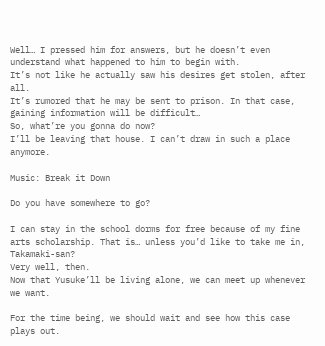Well… I pressed him for answers, but he doesn’t even understand what happened to him to begin with.
It’s not like he actually saw his desires get stolen, after all.
It’s rumored that he may be sent to prison. In that case, gaining information will be difficult…
So, what’re you gonna do now?
I’ll be leaving that house. I can’t draw in such a place anymore.

Music: Break it Down

Do you have somewhere to go?

I can stay in the school dorms for free because of my fine arts scholarship. That is… unless you’d like to take me in, Takamaki-san?
Very well, then.
Now that Yusuke’ll be living alone, we can meet up whenever we want.

For the time being, we should wait and see how this case plays out.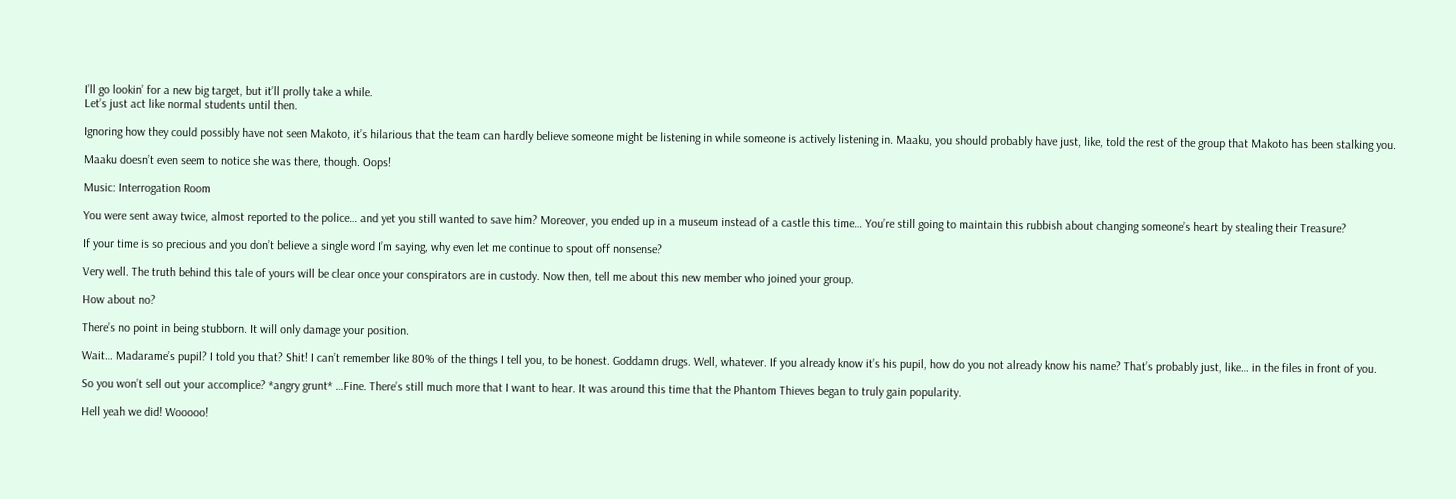I’ll go lookin’ for a new big target, but it’ll prolly take a while.
Let’s just act like normal students until then.

Ignoring how they could possibly have not seen Makoto, it’s hilarious that the team can hardly believe someone might be listening in while someone is actively listening in. Maaku, you should probably have just, like, told the rest of the group that Makoto has been stalking you.

Maaku doesn’t even seem to notice she was there, though. Oops!

Music: Interrogation Room

You were sent away twice, almost reported to the police… and yet you still wanted to save him? Moreover, you ended up in a museum instead of a castle this time… You’re still going to maintain this rubbish about changing someone’s heart by stealing their Treasure?

If your time is so precious and you don’t believe a single word I’m saying, why even let me continue to spout off nonsense?

Very well. The truth behind this tale of yours will be clear once your conspirators are in custody. Now then, tell me about this new member who joined your group.

How about no?

There’s no point in being stubborn. It will only damage your position.

Wait… Madarame’s pupil? I told you that? Shit! I can’t remember like 80% of the things I tell you, to be honest. Goddamn drugs. Well, whatever. If you already know it’s his pupil, how do you not already know his name? That’s probably just, like… in the files in front of you.

So you won’t sell out your accomplice? *angry grunt* …Fine. There’s still much more that I want to hear. It was around this time that the Phantom Thieves began to truly gain popularity.

Hell yeah we did! Wooooo!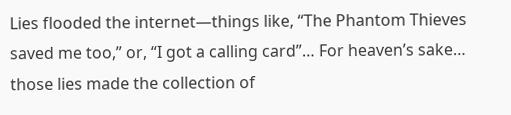Lies flooded the internet—things like, “The Phantom Thieves saved me too,” or, “I got a calling card”… For heaven’s sake… those lies made the collection of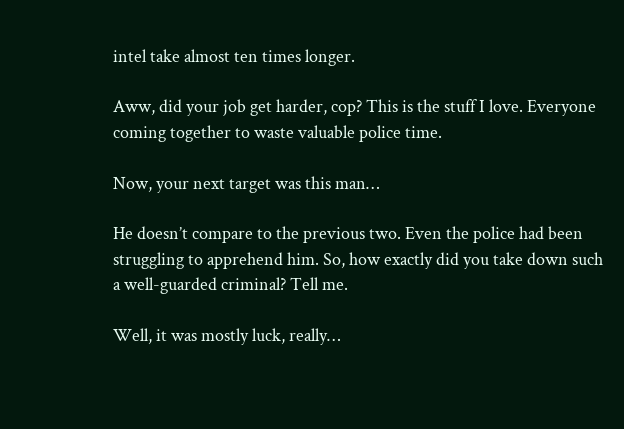intel take almost ten times longer.

Aww, did your job get harder, cop? This is the stuff I love. Everyone coming together to waste valuable police time.

Now, your next target was this man…

He doesn’t compare to the previous two. Even the police had been struggling to apprehend him. So, how exactly did you take down such a well-guarded criminal? Tell me.

Well, it was mostly luck, really…